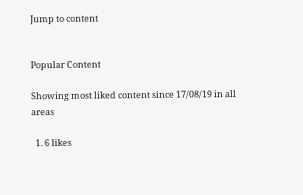Jump to content


Popular Content

Showing most liked content since 17/08/19 in all areas

  1. 6 likes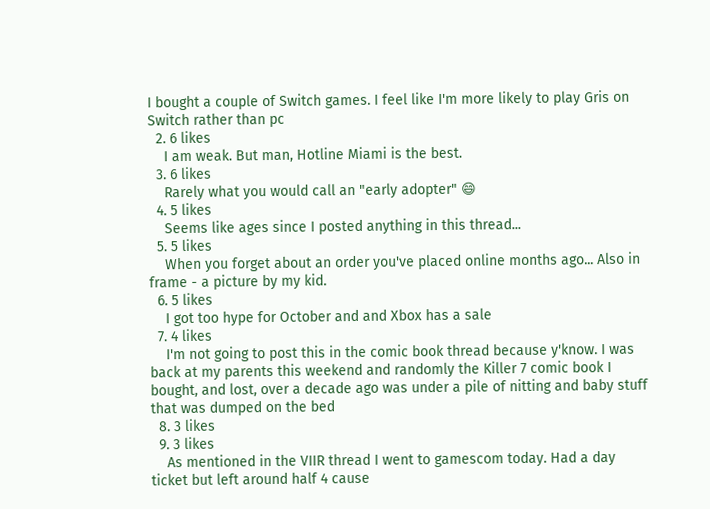I bought a couple of Switch games. I feel like I'm more likely to play Gris on Switch rather than pc
  2. 6 likes
    I am weak. But man, Hotline Miami is the best.
  3. 6 likes
    Rarely what you would call an "early adopter" 😄
  4. 5 likes
    Seems like ages since I posted anything in this thread...
  5. 5 likes
    When you forget about an order you've placed online months ago... Also in frame - a picture by my kid.
  6. 5 likes
    I got too hype for October and and Xbox has a sale
  7. 4 likes
    I'm not going to post this in the comic book thread because y'know. I was back at my parents this weekend and randomly the Killer 7 comic book I bought, and lost, over a decade ago was under a pile of nitting and baby stuff that was dumped on the bed
  8. 3 likes
  9. 3 likes
    As mentioned in the VIIR thread I went to gamescom today. Had a day ticket but left around half 4 cause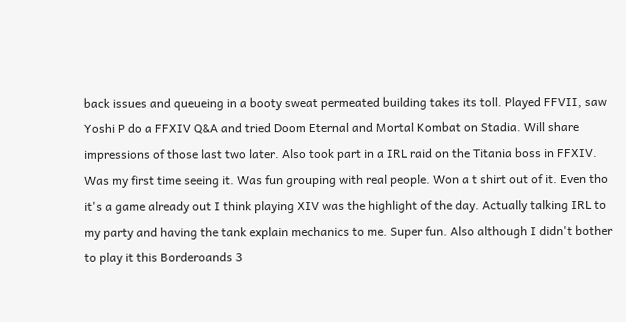back issues and queueing in a booty sweat permeated building takes its toll. Played FFVII, saw Yoshi P do a FFXIV Q&A and tried Doom Eternal and Mortal Kombat on Stadia. Will share impressions of those last two later. Also took part in a IRL raid on the Titania boss in FFXIV. Was my first time seeing it. Was fun grouping with real people. Won a t shirt out of it. Even tho it's a game already out I think playing XIV was the highlight of the day. Actually talking IRL to my party and having the tank explain mechanics to me. Super fun. Also although I didn't bother to play it this Borderoands 3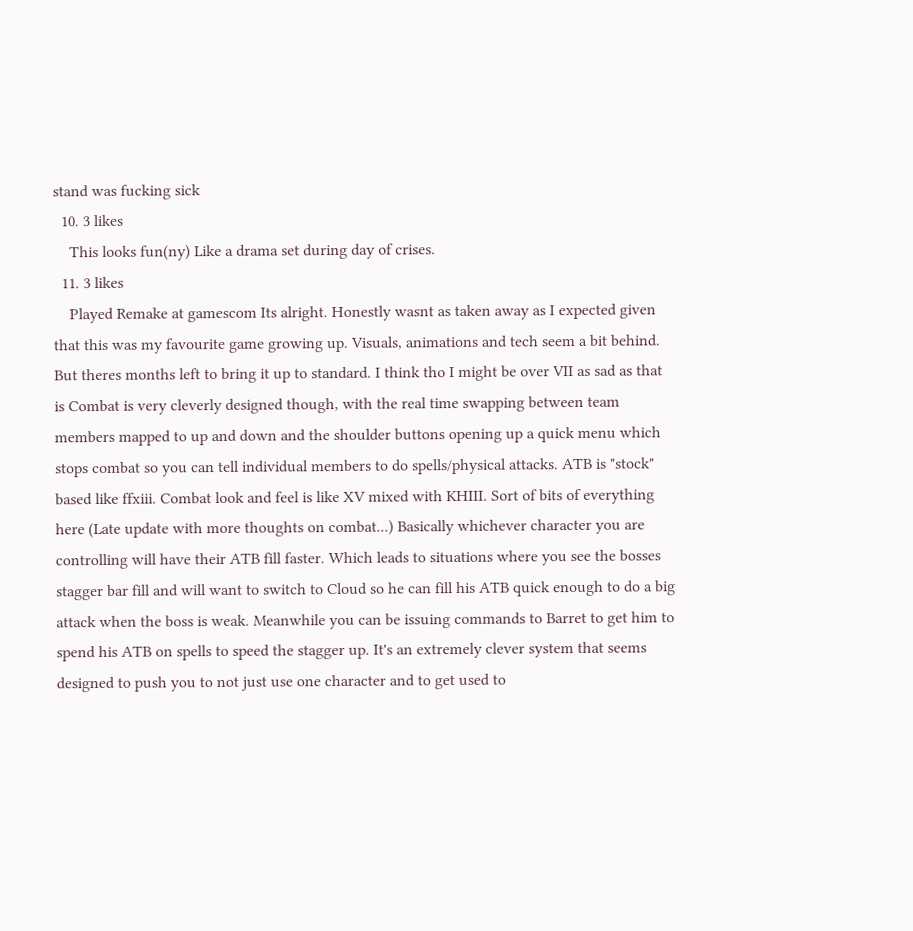stand was fucking sick
  10. 3 likes
    This looks fun(ny) Like a drama set during day of crises.
  11. 3 likes
    Played Remake at gamescom Its alright. Honestly wasnt as taken away as I expected given that this was my favourite game growing up. Visuals, animations and tech seem a bit behind. But theres months left to bring it up to standard. I think tho I might be over VII as sad as that is Combat is very cleverly designed though, with the real time swapping between team members mapped to up and down and the shoulder buttons opening up a quick menu which stops combat so you can tell individual members to do spells/physical attacks. ATB is "stock" based like ffxiii. Combat look and feel is like XV mixed with KHIII. Sort of bits of everything here (Late update with more thoughts on combat...) Basically whichever character you are controlling will have their ATB fill faster. Which leads to situations where you see the bosses stagger bar fill and will want to switch to Cloud so he can fill his ATB quick enough to do a big attack when the boss is weak. Meanwhile you can be issuing commands to Barret to get him to spend his ATB on spells to speed the stagger up. It's an extremely clever system that seems designed to push you to not just use one character and to get used to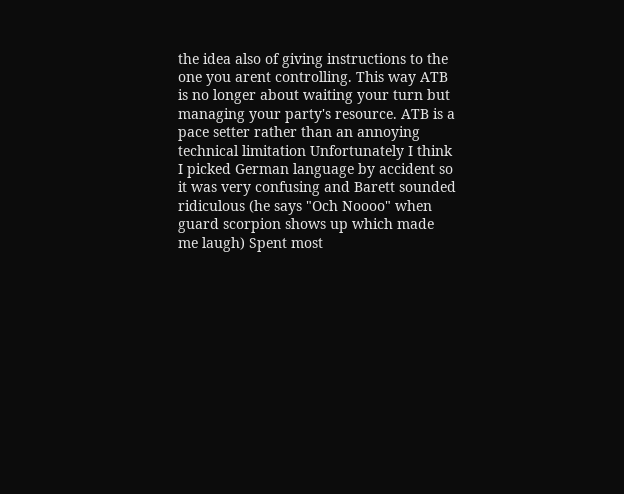the idea also of giving instructions to the one you arent controlling. This way ATB is no longer about waiting your turn but managing your party's resource. ATB is a pace setter rather than an annoying technical limitation Unfortunately I think I picked German language by accident so it was very confusing and Barett sounded ridiculous (he says "Och Noooo" when guard scorpion shows up which made me laugh) Spent most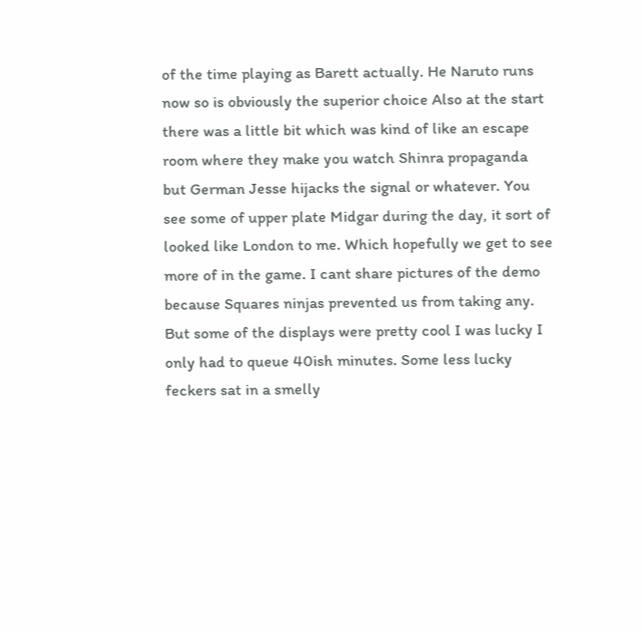of the time playing as Barett actually. He Naruto runs now so is obviously the superior choice Also at the start there was a little bit which was kind of like an escape room where they make you watch Shinra propaganda but German Jesse hijacks the signal or whatever. You see some of upper plate Midgar during the day, it sort of looked like London to me. Which hopefully we get to see more of in the game. I cant share pictures of the demo because Squares ninjas prevented us from taking any. But some of the displays were pretty cool I was lucky I only had to queue 40ish minutes. Some less lucky feckers sat in a smelly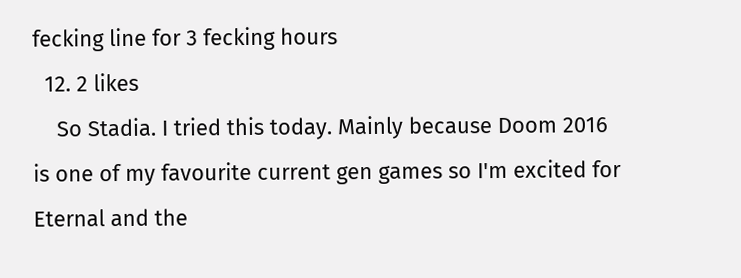fecking line for 3 fecking hours
  12. 2 likes
    So Stadia. I tried this today. Mainly because Doom 2016 is one of my favourite current gen games so I'm excited for Eternal and the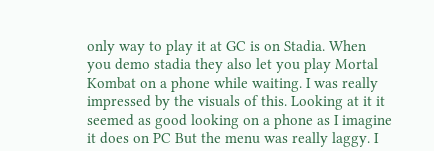only way to play it at GC is on Stadia. When you demo stadia they also let you play Mortal Kombat on a phone while waiting. I was really impressed by the visuals of this. Looking at it it seemed as good looking on a phone as I imagine it does on PC But the menu was really laggy. I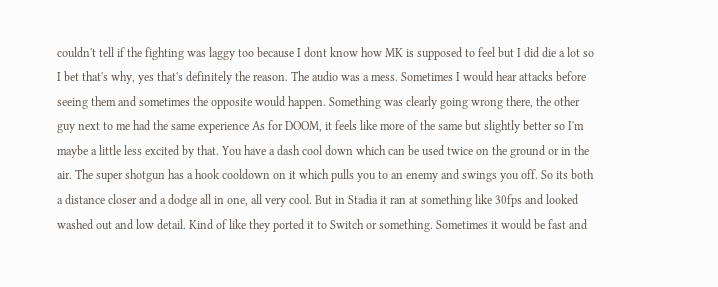couldn't tell if the fighting was laggy too because I dont know how MK is supposed to feel but I did die a lot so I bet that's why, yes that's definitely the reason. The audio was a mess. Sometimes I would hear attacks before seeing them and sometimes the opposite would happen. Something was clearly going wrong there, the other guy next to me had the same experience As for DOOM, it feels like more of the same but slightly better so I'm maybe a little less excited by that. You have a dash cool down which can be used twice on the ground or in the air. The super shotgun has a hook cooldown on it which pulls you to an enemy and swings you off. So its both a distance closer and a dodge all in one, all very cool. But in Stadia it ran at something like 30fps and looked washed out and low detail. Kind of like they ported it to Switch or something. Sometimes it would be fast and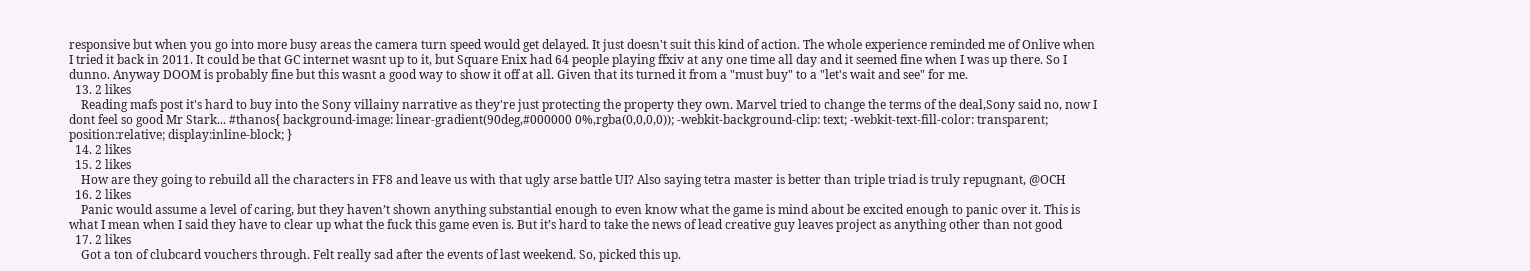responsive but when you go into more busy areas the camera turn speed would get delayed. It just doesn't suit this kind of action. The whole experience reminded me of Onlive when I tried it back in 2011. It could be that GC internet wasnt up to it, but Square Enix had 64 people playing ffxiv at any one time all day and it seemed fine when I was up there. So I dunno. Anyway DOOM is probably fine but this wasnt a good way to show it off at all. Given that its turned it from a "must buy" to a "let's wait and see" for me.
  13. 2 likes
    Reading mafs post it's hard to buy into the Sony villainy narrative as they're just protecting the property they own. Marvel tried to change the terms of the deal,Sony said no, now I dont feel so good Mr Stark... #thanos{ background-image: linear-gradient(90deg,#000000 0%,rgba(0,0,0,0)); -webkit-background-clip: text; -webkit-text-fill-color: transparent; position:relative; display:inline-block; }
  14. 2 likes
  15. 2 likes
    How are they going to rebuild all the characters in FF8 and leave us with that ugly arse battle UI? Also saying tetra master is better than triple triad is truly repugnant, @OCH
  16. 2 likes
    Panic would assume a level of caring, but they haven’t shown anything substantial enough to even know what the game is mind about be excited enough to panic over it. This is what I mean when I said they have to clear up what the fuck this game even is. But it’s hard to take the news of lead creative guy leaves project as anything other than not good
  17. 2 likes
    Got a ton of clubcard vouchers through. Felt really sad after the events of last weekend. So, picked this up.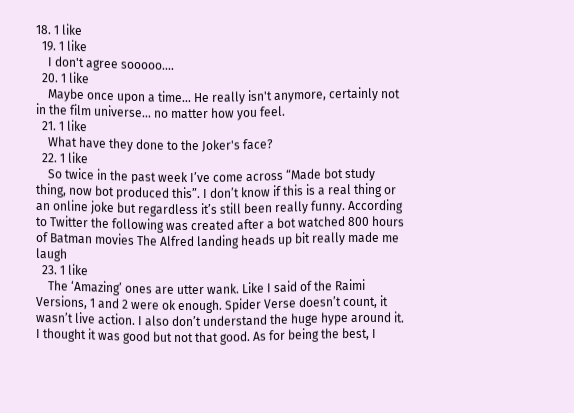18. 1 like
  19. 1 like
    I don't agree sooooo....
  20. 1 like
    Maybe once upon a time... He really isn't anymore, certainly not in the film universe... no matter how you feel.
  21. 1 like
    What have they done to the Joker's face?
  22. 1 like
    So twice in the past week I’ve come across “Made bot study thing, now bot produced this”. I don’t know if this is a real thing or an online joke but regardless it’s still been really funny. According to Twitter the following was created after a bot watched 800 hours of Batman movies The Alfred landing heads up bit really made me laugh
  23. 1 like
    The ‘Amazing’ ones are utter wank. Like I said of the Raimi Versions, 1 and 2 were ok enough. Spider Verse doesn’t count, it wasn’t live action. I also don’t understand the huge hype around it. I thought it was good but not that good. As for being the best, I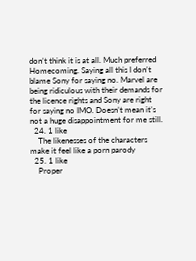don’t think it is at all. Much preferred Homecoming. Saying all this I don’t blame Sony for saying no. Marvel are being ridiculous with their demands for the licence rights and Sony are right for saying no IMO. Doesn’t mean it’s not a huge disappointment for me still.
  24. 1 like
    The likenesses of the characters make it feel like a porn parody
  25. 1 like
    Proper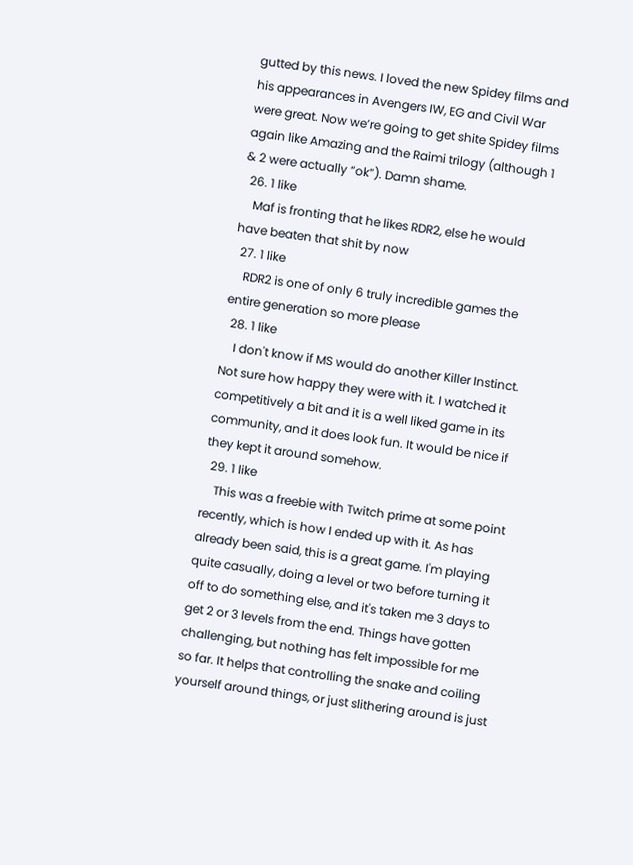gutted by this news. I loved the new Spidey films and his appearances in Avengers IW, EG and Civil War were great. Now we’re going to get shite Spidey films again like Amazing and the Raimi trilogy (although 1 & 2 were actually “ok”). Damn shame.
  26. 1 like
    Maf is fronting that he likes RDR2, else he would have beaten that shit by now
  27. 1 like
    RDR2 is one of only 6 truly incredible games the entire generation so more please
  28. 1 like
    I don't know if MS would do another Killer Instinct. Not sure how happy they were with it. I watched it competitively a bit and it is a well liked game in its community, and it does look fun. It would be nice if they kept it around somehow.
  29. 1 like
    This was a freebie with Twitch prime at some point recently, which is how I ended up with it. As has already been said, this is a great game. I'm playing quite casually, doing a level or two before turning it off to do something else, and it's taken me 3 days to get 2 or 3 levels from the end. Things have gotten challenging, but nothing has felt impossible for me so far. It helps that controlling the snake and coiling yourself around things, or just slithering around is just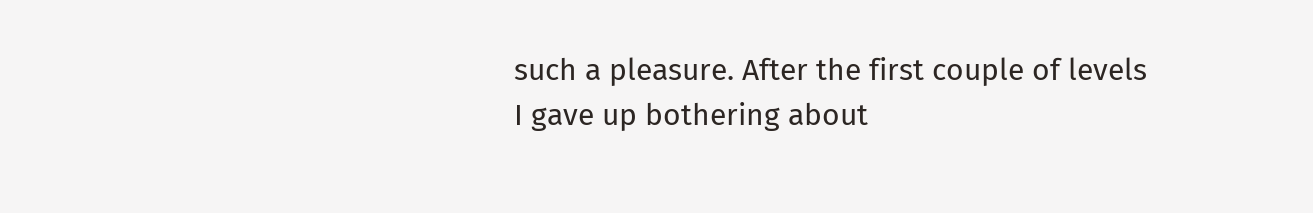such a pleasure. After the first couple of levels I gave up bothering about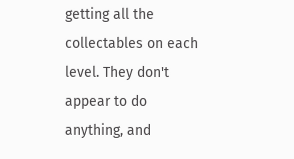getting all the collectables on each level. They don't appear to do anything, and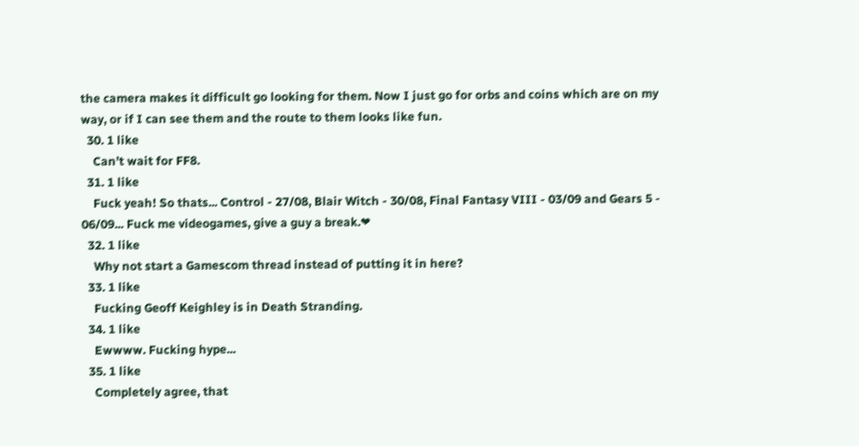the camera makes it difficult go looking for them. Now I just go for orbs and coins which are on my way, or if I can see them and the route to them looks like fun.
  30. 1 like
    Can’t wait for FF8.
  31. 1 like
    Fuck yeah! So thats... Control - 27/08, Blair Witch - 30/08, Final Fantasy VIII - 03/09 and Gears 5 - 06/09... Fuck me videogames, give a guy a break.❤
  32. 1 like
    Why not start a Gamescom thread instead of putting it in here?
  33. 1 like
    Fucking Geoff Keighley is in Death Stranding.
  34. 1 like
    Ewwww. Fucking hype...
  35. 1 like
    Completely agree, that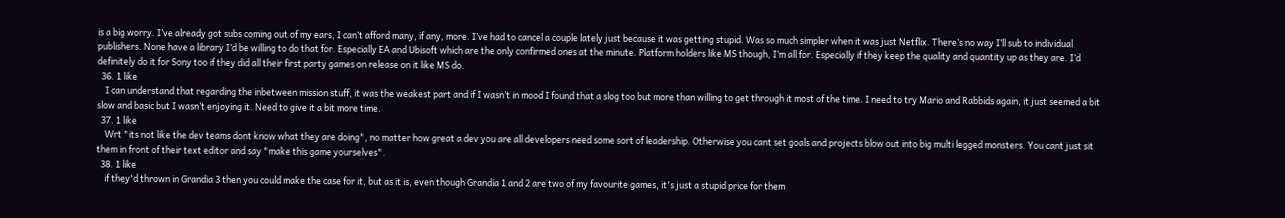is a big worry. I’ve already got subs coming out of my ears, I can’t afford many, if any, more. I’ve had to cancel a couple lately just because it was getting stupid. Was so much simpler when it was just Netflix. There’s no way I’ll sub to individual publishers. None have a library I’d be willing to do that for. Especially EA and Ubisoft which are the only confirmed ones at the minute. Platform holders like MS though, I’m all for. Especially if they keep the quality and quantity up as they are. I’d definitely do it for Sony too if they did all their first party games on release on it like MS do.
  36. 1 like
    I can understand that regarding the inbetween mission stuff, it was the weakest part and if I wasn’t in mood I found that a slog too but more than willing to get through it most of the time. I need to try Mario and Rabbids again, it just seemed a bit slow and basic but I wasn’t enjoying it. Need to give it a bit more time.
  37. 1 like
    Wrt "its not like the dev teams dont know what they are doing", no matter how great a dev you are all developers need some sort of leadership. Otherwise you cant set goals and projects blow out into big multi legged monsters. You cant just sit them in front of their text editor and say "make this game yourselves".
  38. 1 like
    if they'd thrown in Grandia 3 then you could make the case for it, but as it is, even though Grandia 1 and 2 are two of my favourite games, it's just a stupid price for them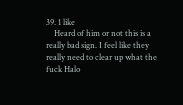39. 1 like
    Heard of him or not this is a really bad sign. I feel like they really need to clear up what the fuck Halo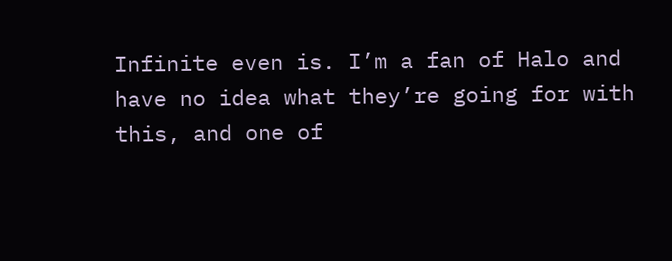Infinite even is. I’m a fan of Halo and have no idea what they’re going for with this, and one of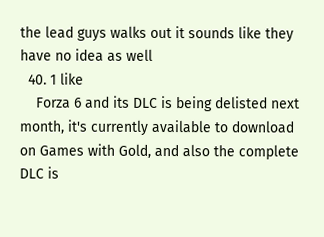the lead guys walks out it sounds like they have no idea as well
  40. 1 like
    Forza 6 and its DLC is being delisted next month, it's currently available to download on Games with Gold, and also the complete DLC is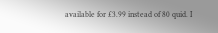available for £3.99 instead of 80 quid. I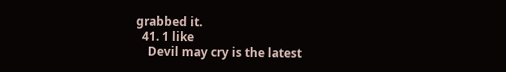grabbed it.
  41. 1 like
    Devil may cry is the latest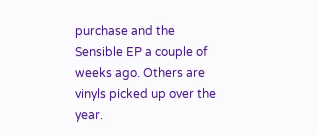purchase and the Sensible EP a couple of weeks ago. Others are vinyls picked up over the year.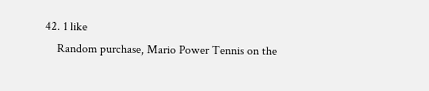42. 1 like
    Random purchase, Mario Power Tennis on the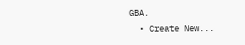GBA.
  • Create New...